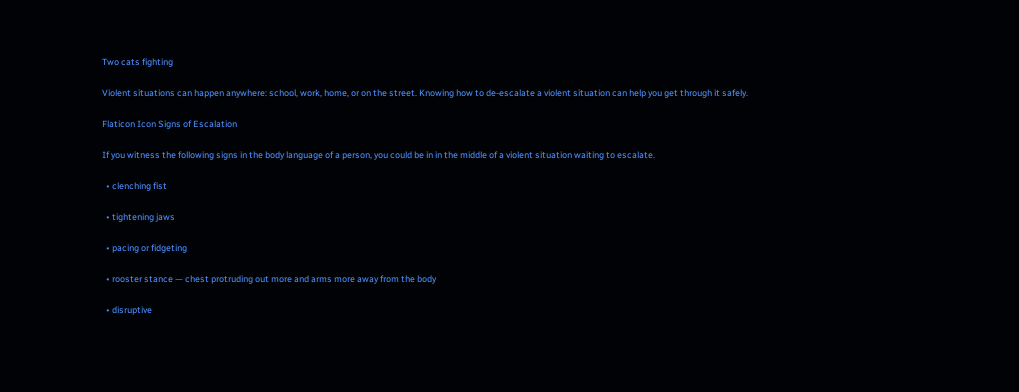Two cats fighting

Violent situations can happen anywhere: school, work, home, or on the street. Knowing how to de-escalate a violent situation can help you get through it safely.

Flaticon Icon Signs of Escalation

If you witness the following signs in the body language of a person, you could be in in the middle of a violent situation waiting to escalate.

  • clenching fist

  • tightening jaws

  • pacing or fidgeting

  • rooster stance — chest protruding out more and arms more away from the body

  • disruptive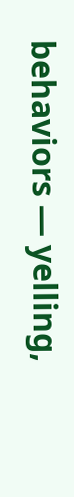behaviors — yelling,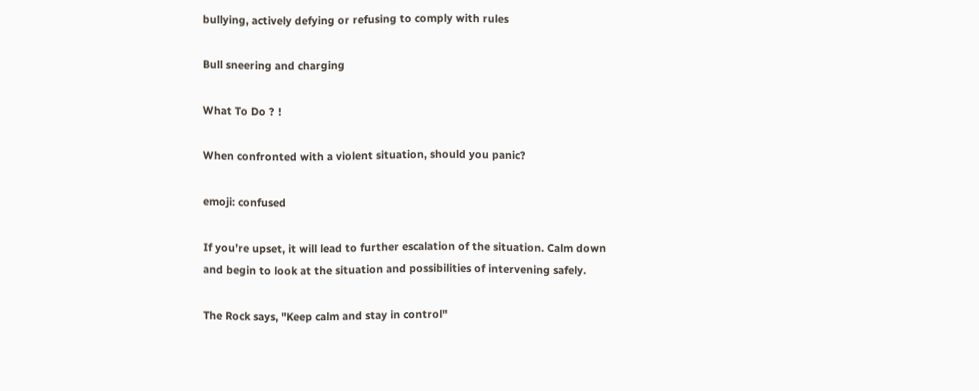bullying, actively defying or refusing to comply with rules

Bull sneering and charging

What To Do ? !

When confronted with a violent situation, should you panic?

emoji: confused

If you’re upset, it will lead to further escalation of the situation. Calm down and begin to look at the situation and possibilities of intervening safely.

The Rock says, "Keep calm and stay in control"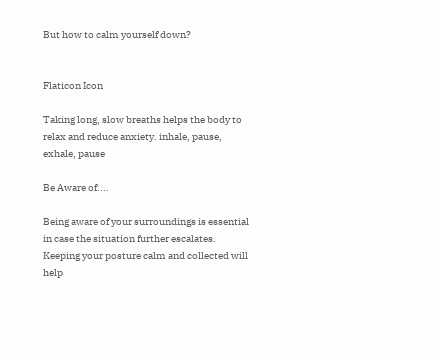But how to calm yourself down?


Flaticon Icon

Taking long, slow breaths helps the body to relax and reduce anxiety. inhale, pause, exhale, pause

Be Aware of....

Being aware of your surroundings is essential in case the situation further escalates. Keeping your posture calm and collected will help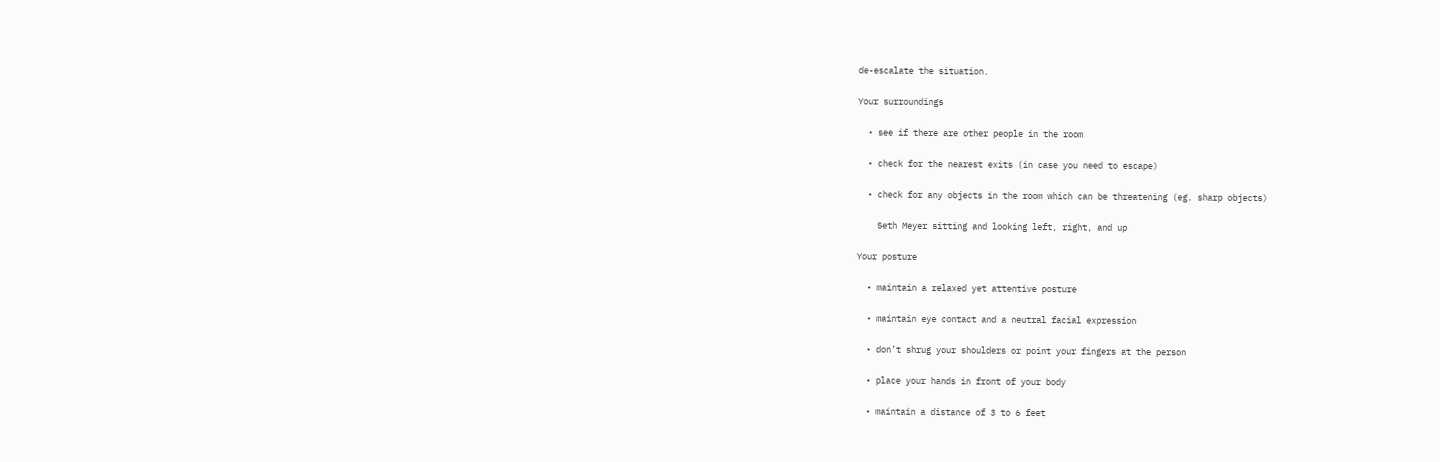de-escalate the situation.

Your surroundings

  • see if there are other people in the room

  • check for the nearest exits (in case you need to escape)

  • check for any objects in the room which can be threatening (eg. sharp objects)

    Seth Meyer sitting and looking left, right, and up

Your posture

  • maintain a relaxed yet attentive posture

  • maintain eye contact and a neutral facial expression

  • don’t shrug your shoulders or point your fingers at the person

  • place your hands in front of your body

  • maintain a distance of 3 to 6 feet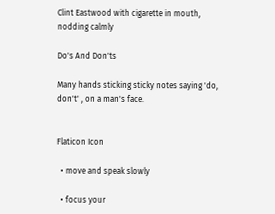Clint Eastwood with cigarette in mouth, nodding calmly

Do's And Don'ts

Many hands sticking sticky notes saying 'do, don't' , on a man's face.


Flaticon Icon

  • move and speak slowly

  • focus your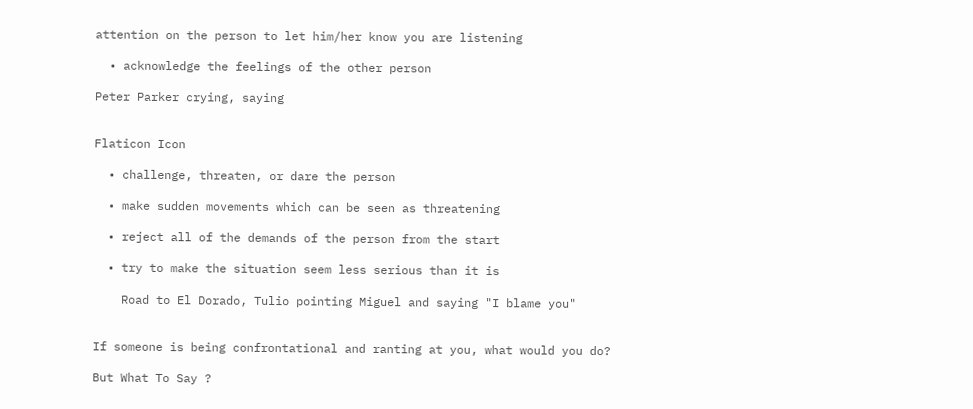attention on the person to let him/her know you are listening

  • acknowledge the feelings of the other person

Peter Parker crying, saying


Flaticon Icon

  • challenge, threaten, or dare the person

  • make sudden movements which can be seen as threatening

  • reject all of the demands of the person from the start

  • try to make the situation seem less serious than it is

    Road to El Dorado, Tulio pointing Miguel and saying "I blame you"


If someone is being confrontational and ranting at you, what would you do?

But What To Say ?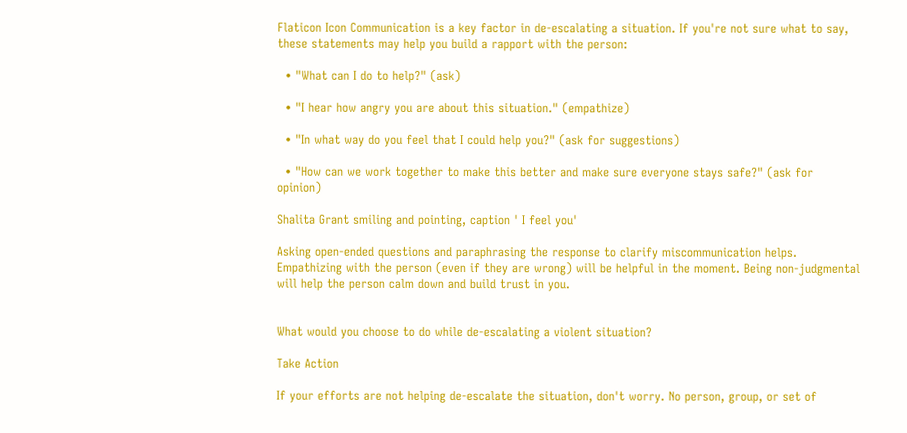Flaticon Icon Communication is a key factor in de-escalating a situation. If you're not sure what to say, these statements may help you build a rapport with the person:

  • "What can I do to help?" (ask)

  • "I hear how angry you are about this situation." (empathize)

  • "In what way do you feel that I could help you?" (ask for suggestions)

  • "How can we work together to make this better and make sure everyone stays safe?" (ask for opinion)

Shalita Grant smiling and pointing, caption ' I feel you'

Asking open-ended questions and paraphrasing the response to clarify miscommunication helps. Empathizing with the person (even if they are wrong) will be helpful in the moment. Being non-judgmental will help the person calm down and build trust in you.


What would you choose to do while de-escalating a violent situation?

Take Action

If your efforts are not helping de-escalate the situation, don't worry. No person, group, or set of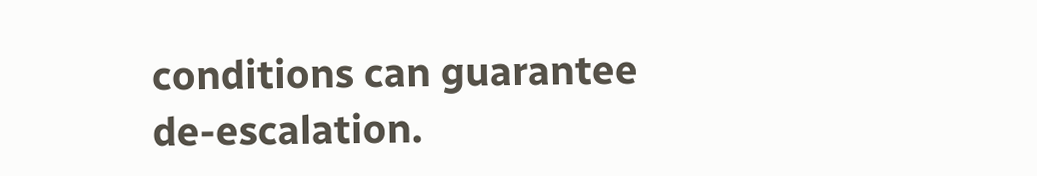conditions can guarantee de-escalation.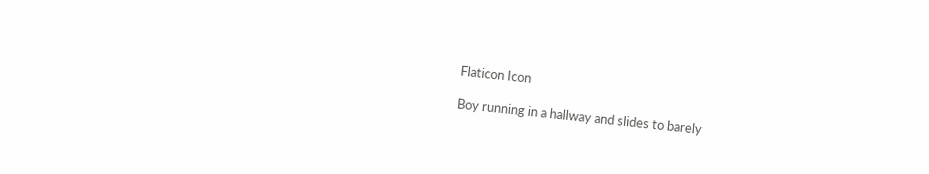Flaticon Icon

Boy running in a hallway and slides to barely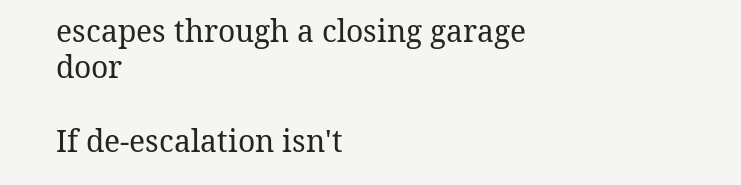escapes through a closing garage door

If de-escalation isn't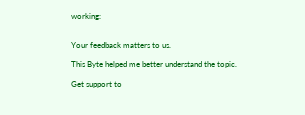working:


Your feedback matters to us.

This Byte helped me better understand the topic.

Get support to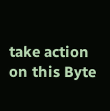take action on this Byte